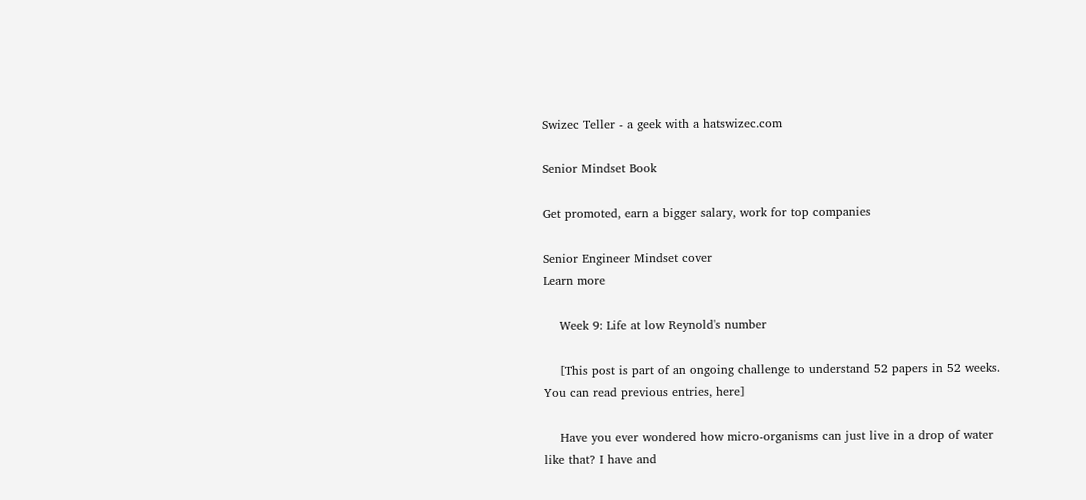Swizec Teller - a geek with a hatswizec.com

Senior Mindset Book

Get promoted, earn a bigger salary, work for top companies

Senior Engineer Mindset cover
Learn more

    Week 9: Life at low Reynold's number

    [This post is part of an ongoing challenge to understand 52 papers in 52 weeks. You can read previous entries, here]

    Have you ever wondered how micro-organisms can just live in a drop of water like that? I have and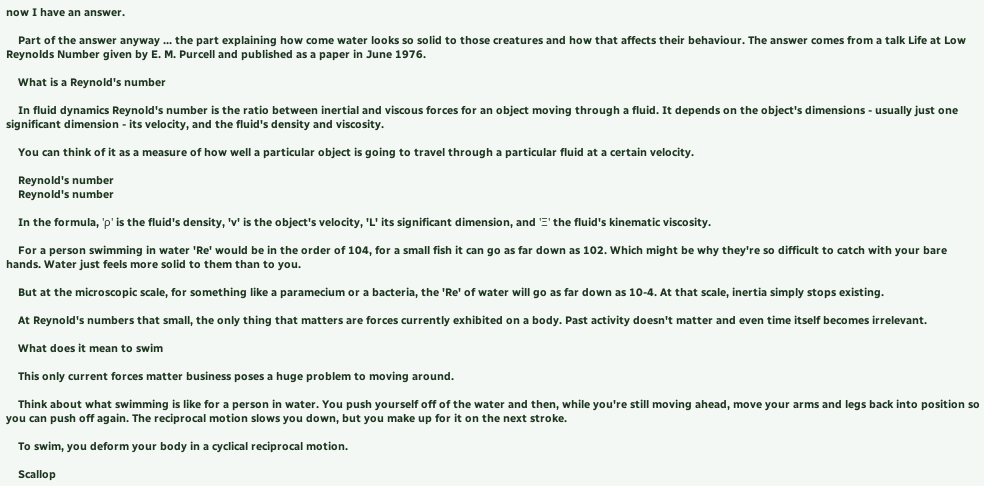now I have an answer.

    Part of the answer anyway ... the part explaining how come water looks so solid to those creatures and how that affects their behaviour. The answer comes from a talk Life at Low Reynolds Number given by E. M. Purcell and published as a paper in June 1976.

    What is a Reynold's number

    In fluid dynamics Reynold's number is the ratio between inertial and viscous forces for an object moving through a fluid. It depends on the object's dimensions - usually just one significant dimension - its velocity, and the fluid's density and viscosity.

    You can think of it as a measure of how well a particular object is going to travel through a particular fluid at a certain velocity.

    Reynold's number
    Reynold's number

    In the formula, 'ρ' is the fluid's density, 'v' is the object's velocity, 'L' its significant dimension, and 'Ξ' the fluid's kinematic viscosity.

    For a person swimming in water 'Re' would be in the order of 104, for a small fish it can go as far down as 102. Which might be why they're so difficult to catch with your bare hands. Water just feels more solid to them than to you.

    But at the microscopic scale, for something like a paramecium or a bacteria, the 'Re' of water will go as far down as 10-4. At that scale, inertia simply stops existing.

    At Reynold's numbers that small, the only thing that matters are forces currently exhibited on a body. Past activity doesn't matter and even time itself becomes irrelevant.

    What does it mean to swim

    This only current forces matter business poses a huge problem to moving around.

    Think about what swimming is like for a person in water. You push yourself off of the water and then, while you're still moving ahead, move your arms and legs back into position so you can push off again. The reciprocal motion slows you down, but you make up for it on the next stroke.

    To swim, you deform your body in a cyclical reciprocal motion.

    Scallop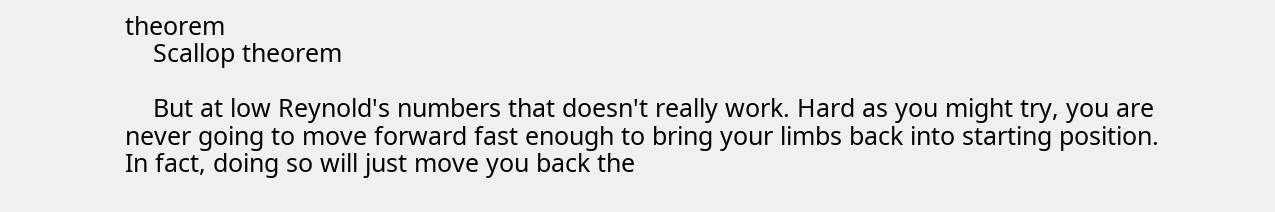theorem
    Scallop theorem

    But at low Reynold's numbers that doesn't really work. Hard as you might try, you are never going to move forward fast enough to bring your limbs back into starting position. In fact, doing so will just move you back the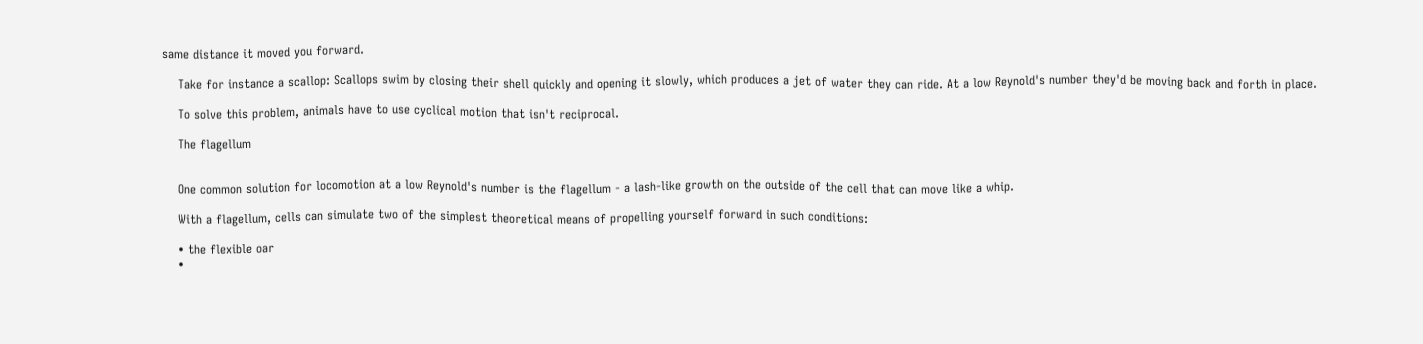same distance it moved you forward.

    Take for instance a scallop: Scallops swim by closing their shell quickly and opening it slowly, which produces a jet of water they can ride. At a low Reynold's number they'd be moving back and forth in place.

    To solve this problem, animals have to use cyclical motion that isn't reciprocal.

    The flagellum


    One common solution for locomotion at a low Reynold's number is the flagellum - a lash-like growth on the outside of the cell that can move like a whip.

    With a flagellum, cells can simulate two of the simplest theoretical means of propelling yourself forward in such conditions:

    • the flexible oar
    •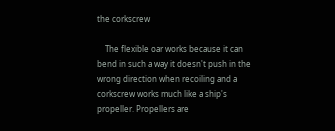the corkscrew

    The flexible oar works because it can bend in such a way it doesn't push in the wrong direction when recoiling and a corkscrew works much like a ship's propeller. Propellers are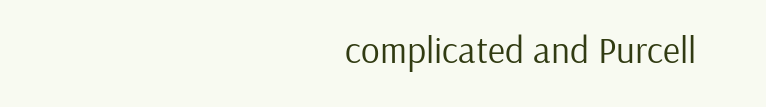complicated and Purcell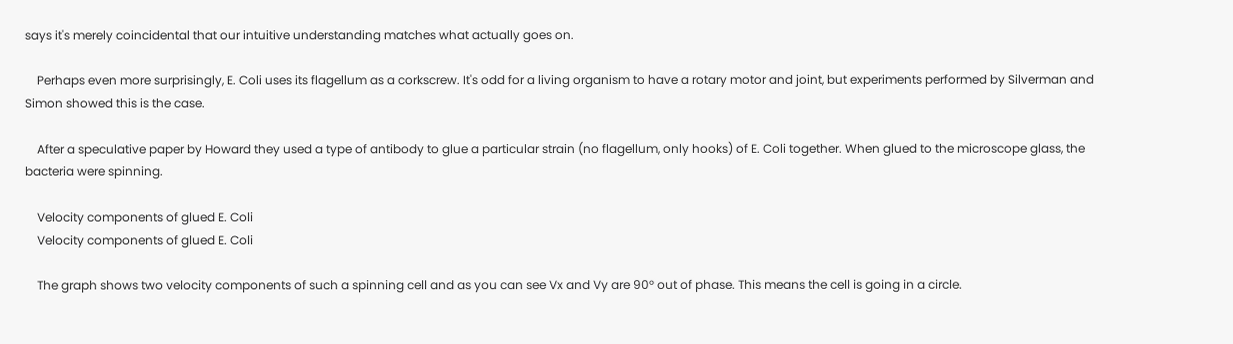says it's merely coincidental that our intuitive understanding matches what actually goes on.

    Perhaps even more surprisingly, E. Coli uses its flagellum as a corkscrew. It's odd for a living organism to have a rotary motor and joint, but experiments performed by Silverman and Simon showed this is the case.

    After a speculative paper by Howard they used a type of antibody to glue a particular strain (no flagellum, only hooks) of E. Coli together. When glued to the microscope glass, the bacteria were spinning.

    Velocity components of glued E. Coli
    Velocity components of glued E. Coli

    The graph shows two velocity components of such a spinning cell and as you can see Vx and Vy are 90° out of phase. This means the cell is going in a circle.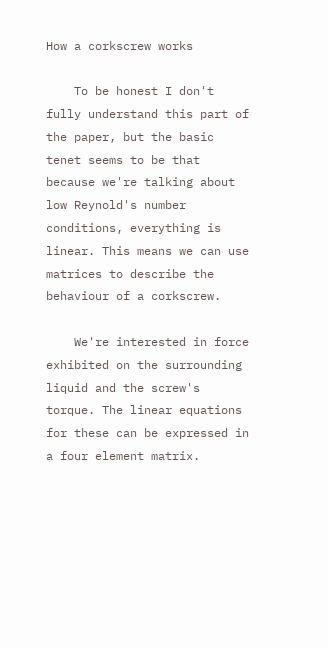How a corkscrew works

    To be honest I don't fully understand this part of the paper, but the basic tenet seems to be that because we're talking about low Reynold's number conditions, everything is linear. This means we can use matrices to describe the behaviour of a corkscrew.

    We're interested in force exhibited on the surrounding liquid and the screw's torque. The linear equations for these can be expressed in a four element matrix.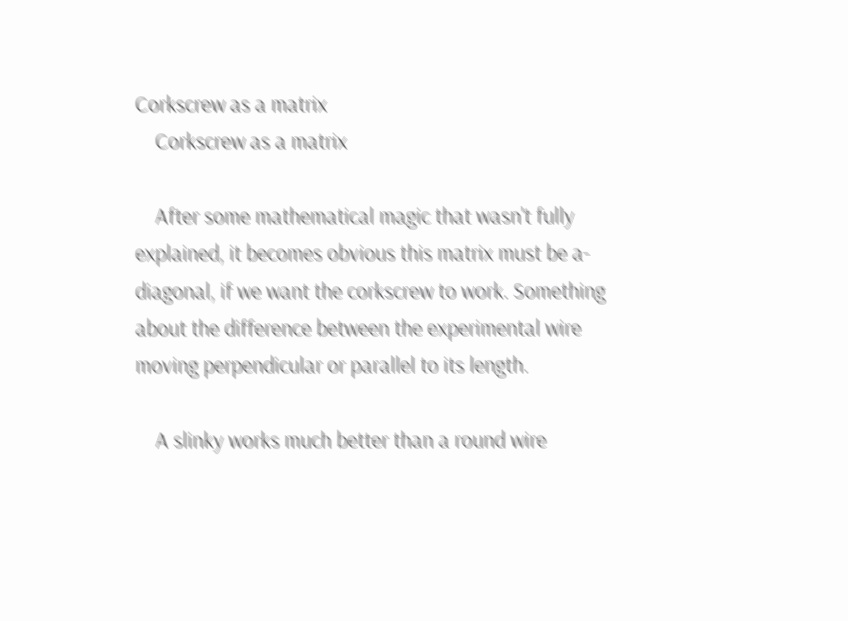Corkscrew as a matrix
    Corkscrew as a matrix

    After some mathematical magic that wasn't fully explained, it becomes obvious this matrix must be a-diagonal, if we want the corkscrew to work. Something about the difference between the experimental wire moving perpendicular or parallel to its length.

    A slinky works much better than a round wire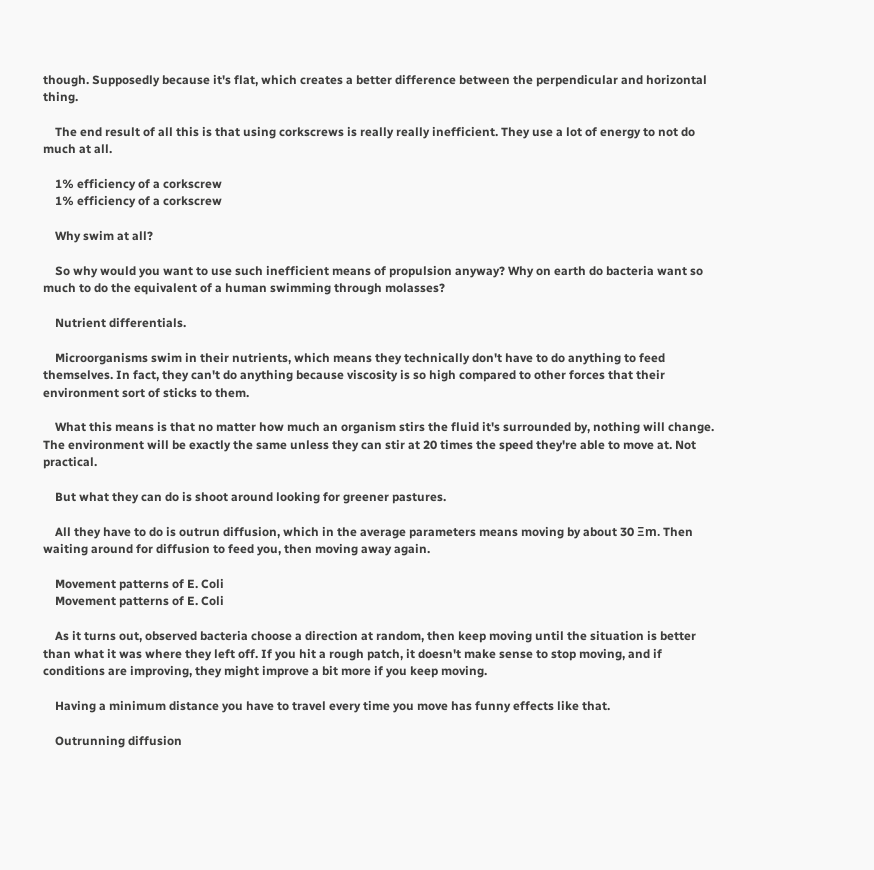though. Supposedly because it's flat, which creates a better difference between the perpendicular and horizontal thing.

    The end result of all this is that using corkscrews is really really inefficient. They use a lot of energy to not do much at all.

    1% efficiency of a corkscrew
    1% efficiency of a corkscrew

    Why swim at all?

    So why would you want to use such inefficient means of propulsion anyway? Why on earth do bacteria want so much to do the equivalent of a human swimming through molasses?

    Nutrient differentials.

    Microorganisms swim in their nutrients, which means they technically don't have to do anything to feed themselves. In fact, they can't do anything because viscosity is so high compared to other forces that their environment sort of sticks to them.

    What this means is that no matter how much an organism stirs the fluid it's surrounded by, nothing will change. The environment will be exactly the same unless they can stir at 20 times the speed they're able to move at. Not practical.

    But what they can do is shoot around looking for greener pastures.

    All they have to do is outrun diffusion, which in the average parameters means moving by about 30 Ξm. Then waiting around for diffusion to feed you, then moving away again.

    Movement patterns of E. Coli
    Movement patterns of E. Coli

    As it turns out, observed bacteria choose a direction at random, then keep moving until the situation is better than what it was where they left off. If you hit a rough patch, it doesn't make sense to stop moving, and if conditions are improving, they might improve a bit more if you keep moving.

    Having a minimum distance you have to travel every time you move has funny effects like that.

    Outrunning diffusion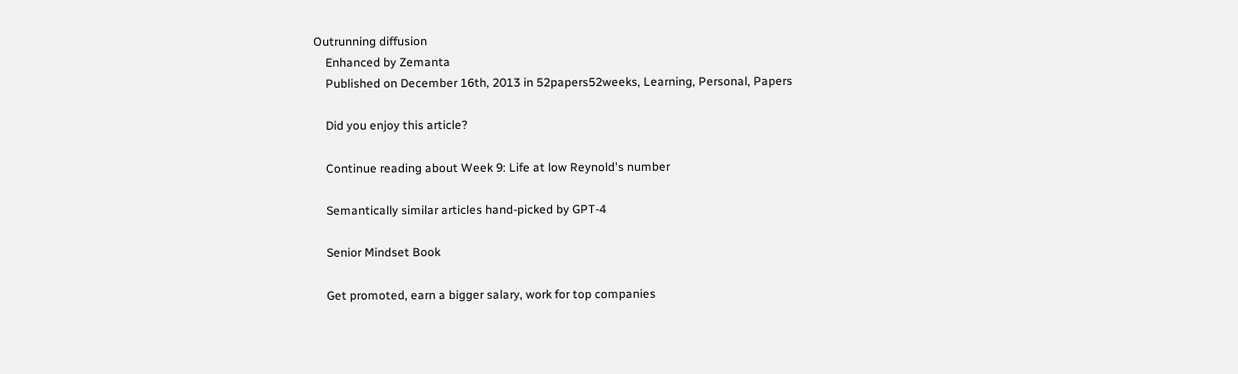Outrunning diffusion
    Enhanced by Zemanta
    Published on December 16th, 2013 in 52papers52weeks, Learning, Personal, Papers

    Did you enjoy this article?

    Continue reading about Week 9: Life at low Reynold's number

    Semantically similar articles hand-picked by GPT-4

    Senior Mindset Book

    Get promoted, earn a bigger salary, work for top companies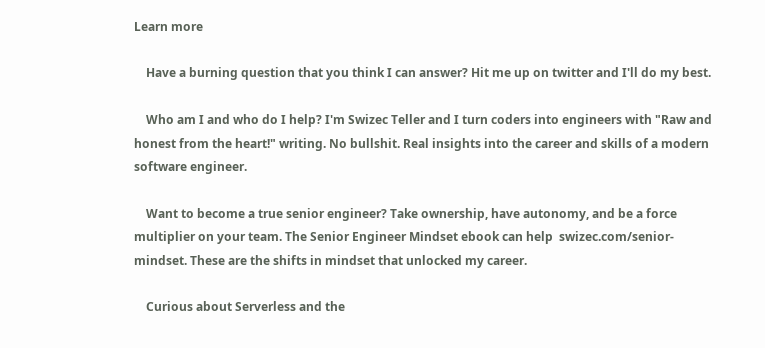Learn more

    Have a burning question that you think I can answer? Hit me up on twitter and I'll do my best.

    Who am I and who do I help? I'm Swizec Teller and I turn coders into engineers with "Raw and honest from the heart!" writing. No bullshit. Real insights into the career and skills of a modern software engineer.

    Want to become a true senior engineer? Take ownership, have autonomy, and be a force multiplier on your team. The Senior Engineer Mindset ebook can help  swizec.com/senior-mindset. These are the shifts in mindset that unlocked my career.

    Curious about Serverless and the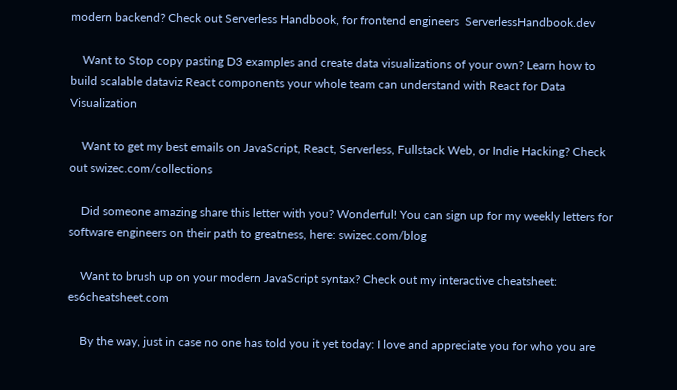modern backend? Check out Serverless Handbook, for frontend engineers  ServerlessHandbook.dev

    Want to Stop copy pasting D3 examples and create data visualizations of your own? Learn how to build scalable dataviz React components your whole team can understand with React for Data Visualization

    Want to get my best emails on JavaScript, React, Serverless, Fullstack Web, or Indie Hacking? Check out swizec.com/collections

    Did someone amazing share this letter with you? Wonderful! You can sign up for my weekly letters for software engineers on their path to greatness, here: swizec.com/blog

    Want to brush up on your modern JavaScript syntax? Check out my interactive cheatsheet: es6cheatsheet.com

    By the way, just in case no one has told you it yet today: I love and appreciate you for who you are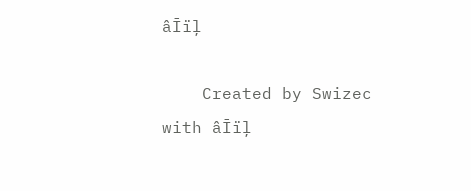âĪïļ

    Created by Swizec with âĪïļ